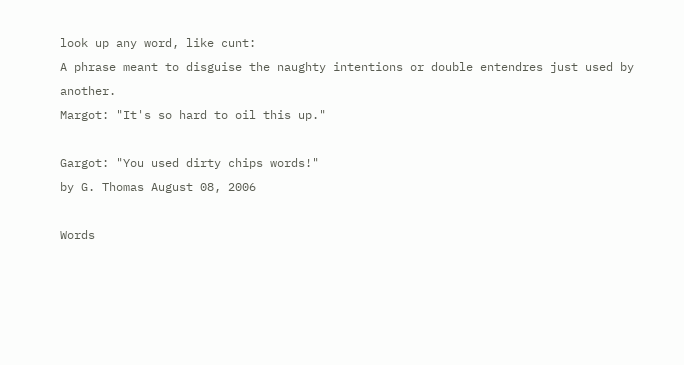look up any word, like cunt:
A phrase meant to disguise the naughty intentions or double entendres just used by another.
Margot: "It's so hard to oil this up."

Gargot: "You used dirty chips words!"
by G. Thomas August 08, 2006

Words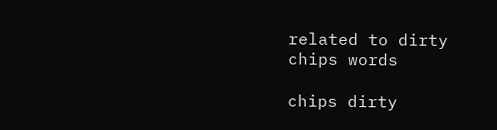related to dirty chips words

chips dirty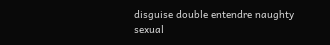disguise double entendre naughty sexual